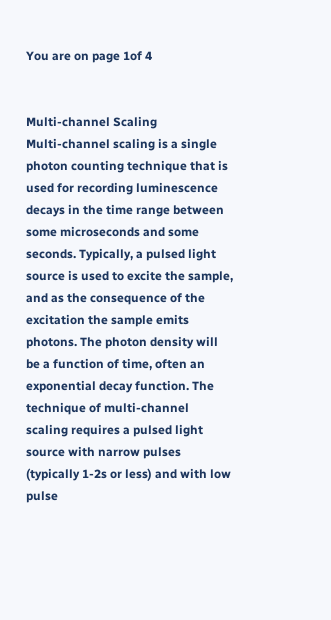You are on page 1of 4


Multi-channel Scaling
Multi-channel scaling is a single photon counting technique that is used for recording luminescence decays in the time range between some microseconds and some seconds. Typically, a pulsed light source is used to excite the sample, and as the consequence of the excitation the sample emits photons. The photon density will be a function of time, often an exponential decay function. The technique of multi-channel scaling requires a pulsed light source with narrow pulses (typically 1-2s or less) and with low pulse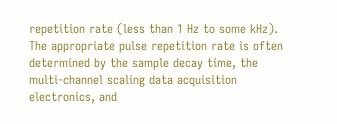repetition rate (less than 1 Hz to some kHz). The appropriate pulse repetition rate is often determined by the sample decay time, the multi-channel scaling data acquisition electronics, and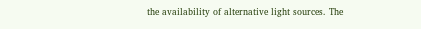the availability of alternative light sources. The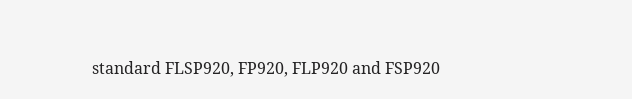standard FLSP920, FP920, FLP920 and FSP920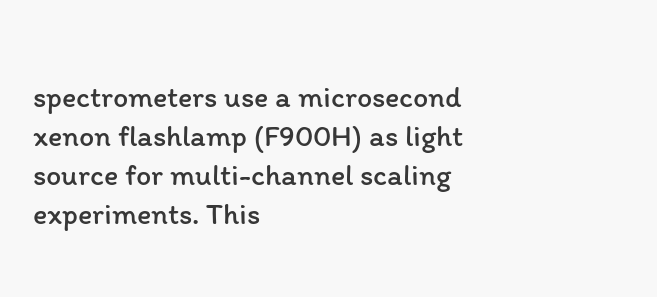spectrometers use a microsecond xenon flashlamp (F900H) as light source for multi-channel scaling experiments. This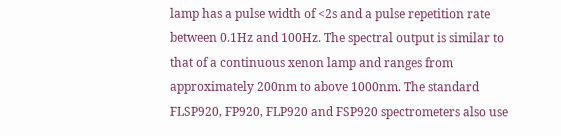lamp has a pulse width of <2s and a pulse repetition rate between 0.1Hz and 100Hz. The spectral output is similar to that of a continuous xenon lamp and ranges from approximately 200nm to above 1000nm. The standard FLSP920, FP920, FLP920 and FSP920 spectrometers also use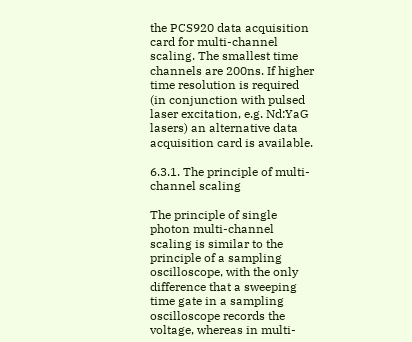the PCS920 data acquisition card for multi-channel scaling. The smallest time channels are 200ns. If higher time resolution is required (in conjunction with pulsed laser excitation, e.g. Nd:YaG lasers) an alternative data acquisition card is available.

6.3.1. The principle of multi-channel scaling

The principle of single photon multi-channel scaling is similar to the principle of a sampling oscilloscope, with the only difference that a sweeping time gate in a sampling oscilloscope records the voltage, whereas in multi-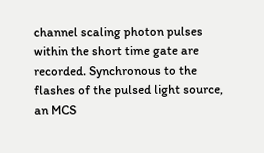channel scaling photon pulses within the short time gate are recorded. Synchronous to the flashes of the pulsed light source, an MCS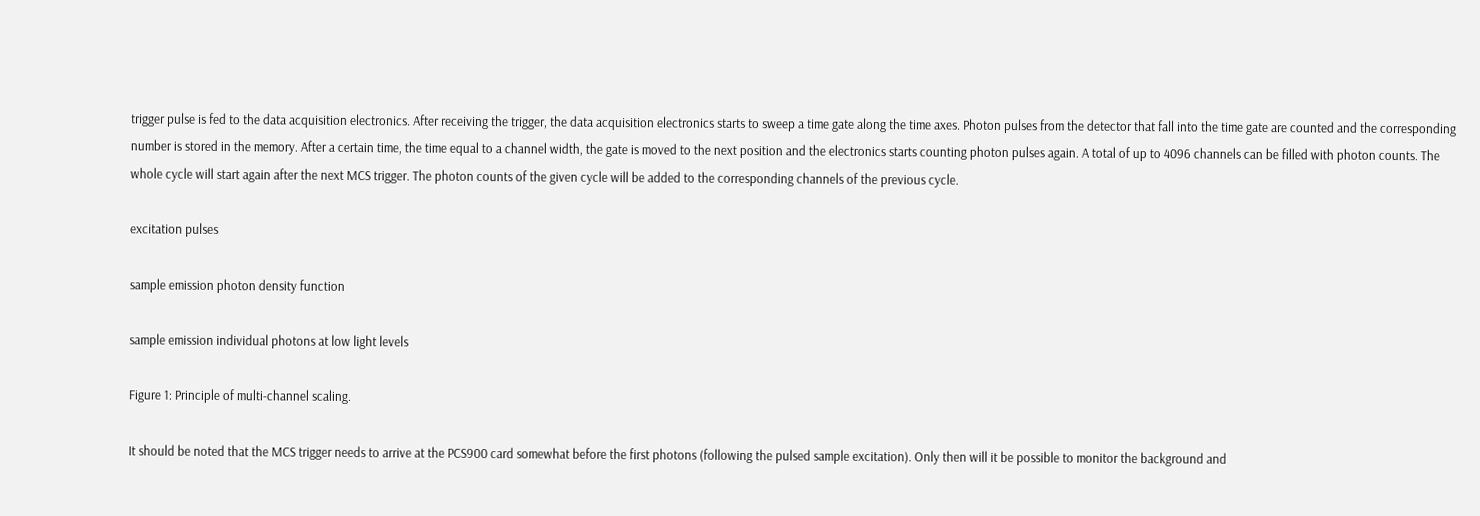trigger pulse is fed to the data acquisition electronics. After receiving the trigger, the data acquisition electronics starts to sweep a time gate along the time axes. Photon pulses from the detector that fall into the time gate are counted and the corresponding number is stored in the memory. After a certain time, the time equal to a channel width, the gate is moved to the next position and the electronics starts counting photon pulses again. A total of up to 4096 channels can be filled with photon counts. The whole cycle will start again after the next MCS trigger. The photon counts of the given cycle will be added to the corresponding channels of the previous cycle.

excitation pulses

sample emission photon density function

sample emission individual photons at low light levels

Figure 1: Principle of multi-channel scaling.

It should be noted that the MCS trigger needs to arrive at the PCS900 card somewhat before the first photons (following the pulsed sample excitation). Only then will it be possible to monitor the background and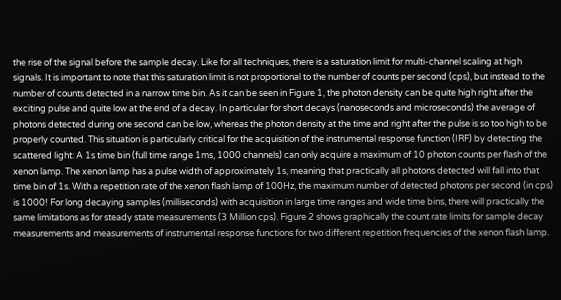the rise of the signal before the sample decay. Like for all techniques, there is a saturation limit for multi-channel scaling at high signals. It is important to note that this saturation limit is not proportional to the number of counts per second (cps), but instead to the number of counts detected in a narrow time bin. As it can be seen in Figure 1, the photon density can be quite high right after the exciting pulse and quite low at the end of a decay. In particular for short decays (nanoseconds and microseconds) the average of photons detected during one second can be low, whereas the photon density at the time and right after the pulse is so too high to be properly counted. This situation is particularly critical for the acquisition of the instrumental response function (IRF) by detecting the scattered light: A 1s time bin (full time range 1ms, 1000 channels) can only acquire a maximum of 10 photon counts per flash of the xenon lamp. The xenon lamp has a pulse width of approximately 1s, meaning that practically all photons detected will fall into that time bin of 1s. With a repetition rate of the xenon flash lamp of 100Hz, the maximum number of detected photons per second (in cps) is 1000! For long decaying samples (milliseconds) with acquisition in large time ranges and wide time bins, there will practically the same limitations as for steady state measurements (3 Million cps). Figure 2 shows graphically the count rate limits for sample decay measurements and measurements of instrumental response functions for two different repetition frequencies of the xenon flash lamp.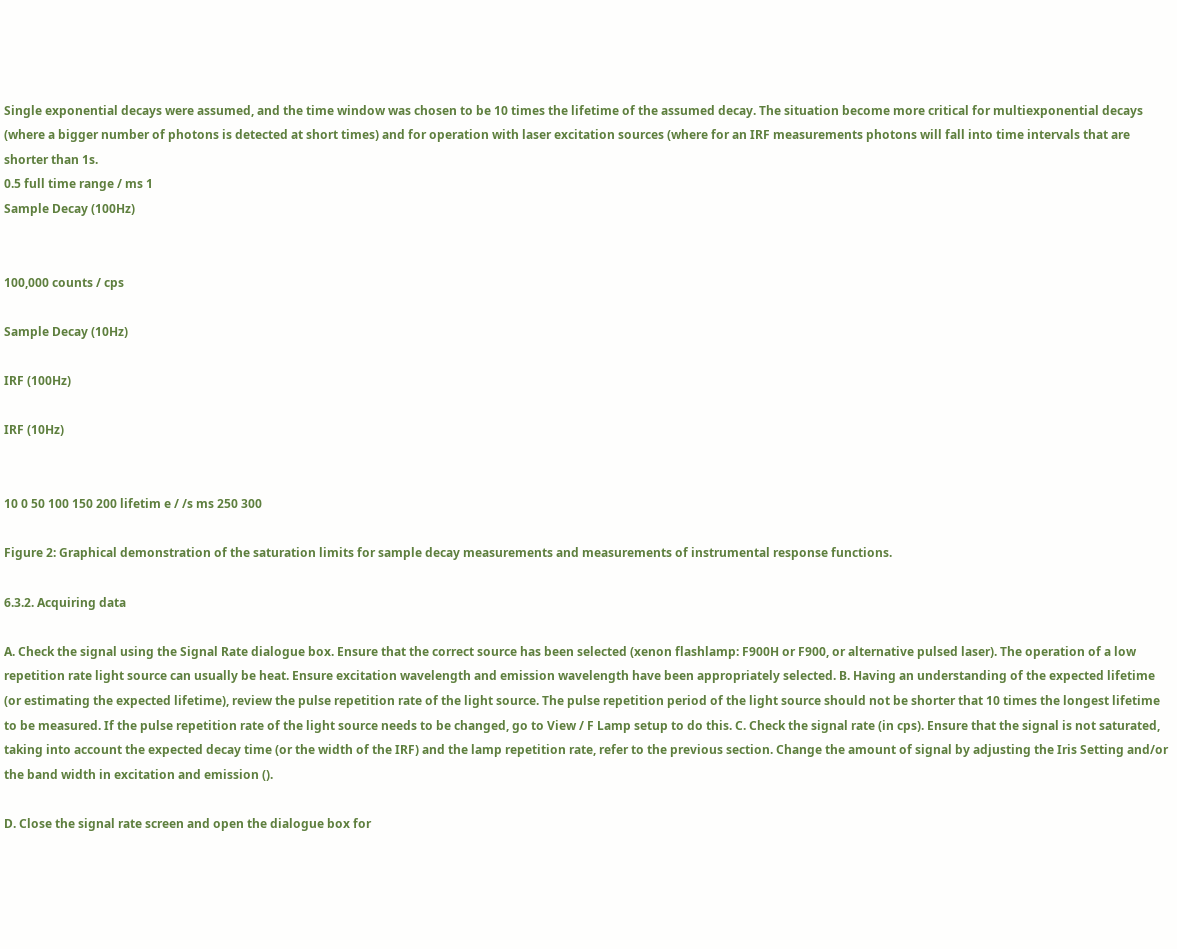Single exponential decays were assumed, and the time window was chosen to be 10 times the lifetime of the assumed decay. The situation become more critical for multiexponential decays (where a bigger number of photons is detected at short times) and for operation with laser excitation sources (where for an IRF measurements photons will fall into time intervals that are shorter than 1s.
0.5 full time range / ms 1
Sample Decay (100Hz)


100,000 counts / cps

Sample Decay (10Hz)

IRF (100Hz)

IRF (10Hz)


10 0 50 100 150 200 lifetim e / /s ms 250 300

Figure 2: Graphical demonstration of the saturation limits for sample decay measurements and measurements of instrumental response functions.

6.3.2. Acquiring data

A. Check the signal using the Signal Rate dialogue box. Ensure that the correct source has been selected (xenon flashlamp: F900H or F900, or alternative pulsed laser). The operation of a low repetition rate light source can usually be heat. Ensure excitation wavelength and emission wavelength have been appropriately selected. B. Having an understanding of the expected lifetime (or estimating the expected lifetime), review the pulse repetition rate of the light source. The pulse repetition period of the light source should not be shorter that 10 times the longest lifetime to be measured. If the pulse repetition rate of the light source needs to be changed, go to View / F Lamp setup to do this. C. Check the signal rate (in cps). Ensure that the signal is not saturated, taking into account the expected decay time (or the width of the IRF) and the lamp repetition rate, refer to the previous section. Change the amount of signal by adjusting the Iris Setting and/or the band width in excitation and emission ().

D. Close the signal rate screen and open the dialogue box for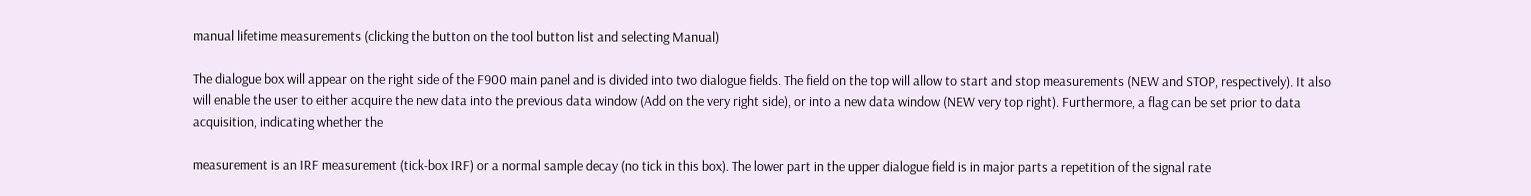manual lifetime measurements (clicking the button on the tool button list and selecting Manual)

The dialogue box will appear on the right side of the F900 main panel and is divided into two dialogue fields. The field on the top will allow to start and stop measurements (NEW and STOP, respectively). It also will enable the user to either acquire the new data into the previous data window (Add on the very right side), or into a new data window (NEW very top right). Furthermore, a flag can be set prior to data acquisition, indicating whether the

measurement is an IRF measurement (tick-box IRF) or a normal sample decay (no tick in this box). The lower part in the upper dialogue field is in major parts a repetition of the signal rate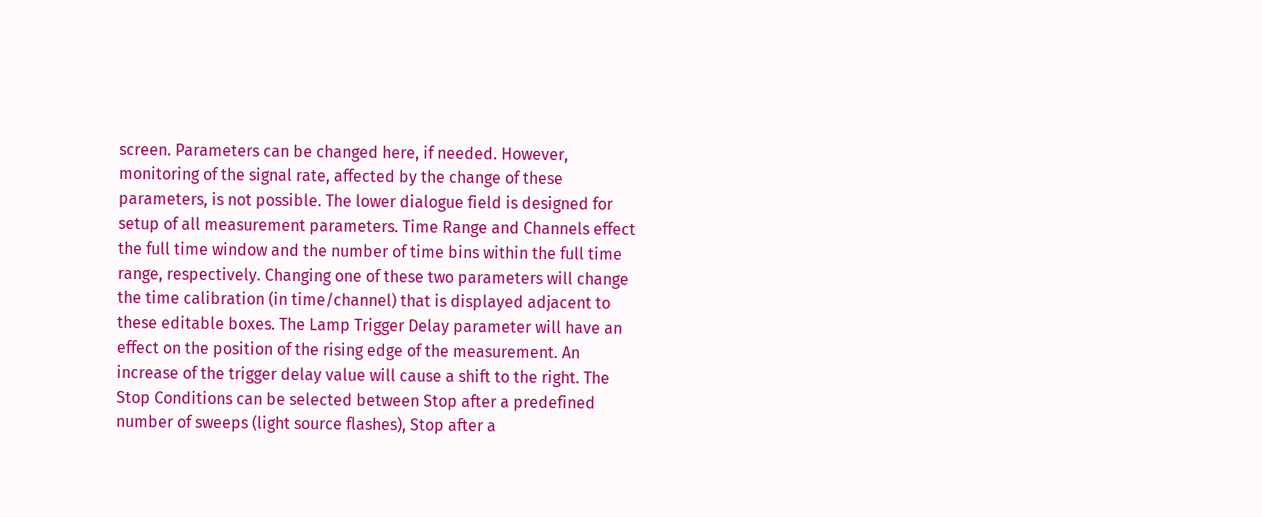screen. Parameters can be changed here, if needed. However, monitoring of the signal rate, affected by the change of these parameters, is not possible. The lower dialogue field is designed for setup of all measurement parameters. Time Range and Channels effect the full time window and the number of time bins within the full time range, respectively. Changing one of these two parameters will change the time calibration (in time/channel) that is displayed adjacent to these editable boxes. The Lamp Trigger Delay parameter will have an effect on the position of the rising edge of the measurement. An increase of the trigger delay value will cause a shift to the right. The Stop Conditions can be selected between Stop after a predefined number of sweeps (light source flashes), Stop after a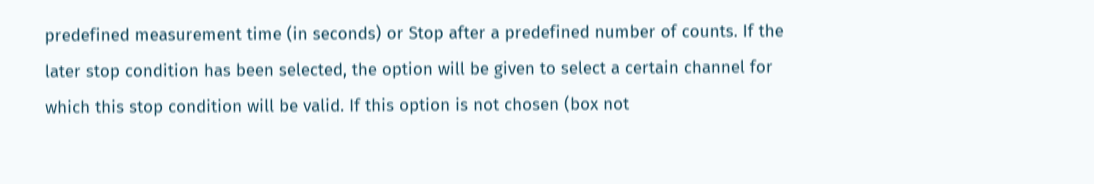predefined measurement time (in seconds) or Stop after a predefined number of counts. If the later stop condition has been selected, the option will be given to select a certain channel for which this stop condition will be valid. If this option is not chosen (box not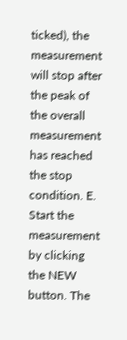ticked), the measurement will stop after the peak of the overall measurement has reached the stop condition. E. Start the measurement by clicking the NEW button. The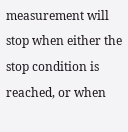measurement will stop when either the stop condition is reached, or when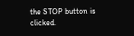the STOP button is clicked.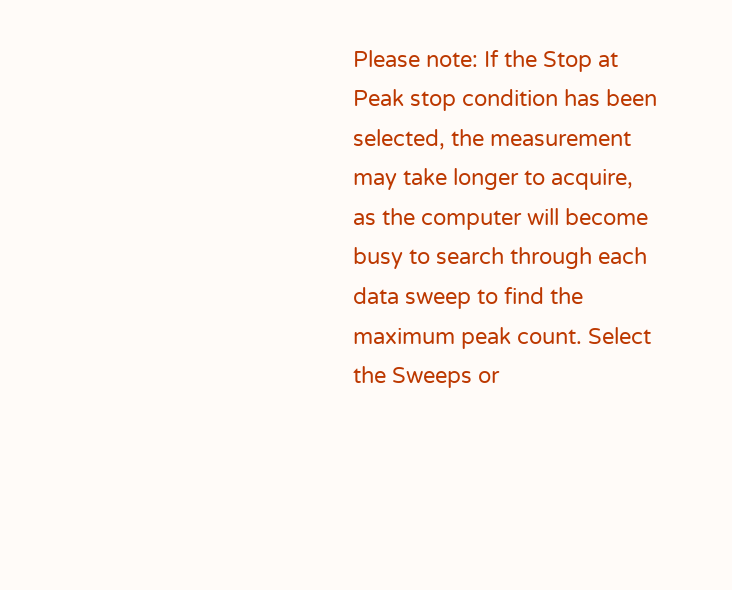Please note: If the Stop at Peak stop condition has been selected, the measurement may take longer to acquire, as the computer will become busy to search through each data sweep to find the maximum peak count. Select the Sweeps or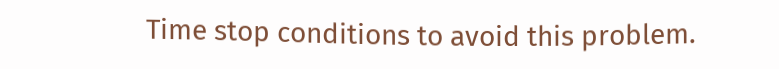Time stop conditions to avoid this problem.